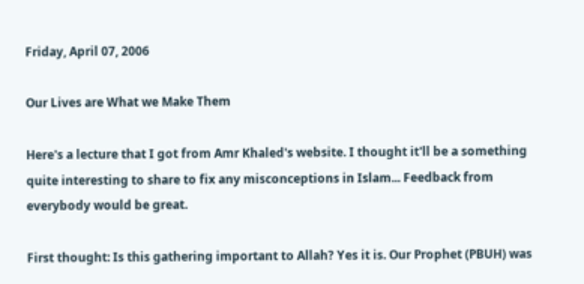Friday, April 07, 2006

Our Lives are What we Make Them

Here's a lecture that I got from Amr Khaled's website. I thought it'll be a something quite interesting to share to fix any misconceptions in Islam... Feedback from everybody would be great.

First thought: Is this gathering important to Allah? Yes it is. Our Prophet (PBUH) was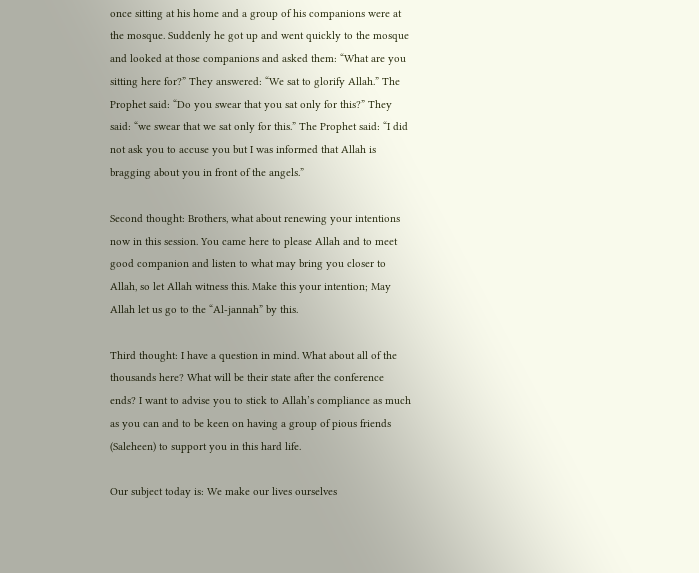once sitting at his home and a group of his companions were at the mosque. Suddenly he got up and went quickly to the mosque and looked at those companions and asked them: “What are you sitting here for?” They answered: “We sat to glorify Allah.” The Prophet said: “Do you swear that you sat only for this?” They said: “we swear that we sat only for this.” The Prophet said: “I did not ask you to accuse you but I was informed that Allah is bragging about you in front of the angels.”

Second thought: Brothers, what about renewing your intentions now in this session. You came here to please Allah and to meet good companion and listen to what may bring you closer to Allah, so let Allah witness this. Make this your intention; May Allah let us go to the “Al-jannah” by this.

Third thought: I have a question in mind. What about all of the thousands here? What will be their state after the conference ends? I want to advise you to stick to Allah’s compliance as much as you can and to be keen on having a group of pious friends (Saleheen) to support you in this hard life.

Our subject today is: We make our lives ourselves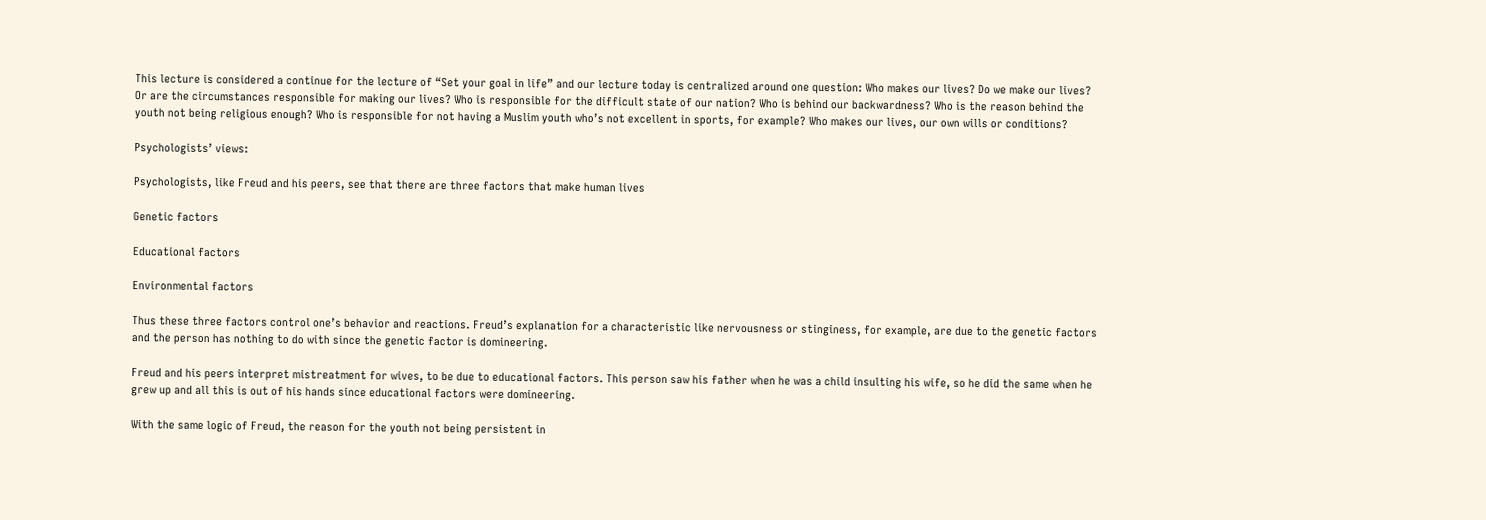This lecture is considered a continue for the lecture of “Set your goal in life” and our lecture today is centralized around one question: Who makes our lives? Do we make our lives? Or are the circumstances responsible for making our lives? Who is responsible for the difficult state of our nation? Who is behind our backwardness? Who is the reason behind the youth not being religious enough? Who is responsible for not having a Muslim youth who’s not excellent in sports, for example? Who makes our lives, our own wills or conditions?

Psychologists’ views:

Psychologists, like Freud and his peers, see that there are three factors that make human lives

Genetic factors

Educational factors

Environmental factors

Thus these three factors control one’s behavior and reactions. Freud’s explanation for a characteristic like nervousness or stinginess, for example, are due to the genetic factors and the person has nothing to do with since the genetic factor is domineering.

Freud and his peers interpret mistreatment for wives, to be due to educational factors. This person saw his father when he was a child insulting his wife, so he did the same when he grew up and all this is out of his hands since educational factors were domineering.

With the same logic of Freud, the reason for the youth not being persistent in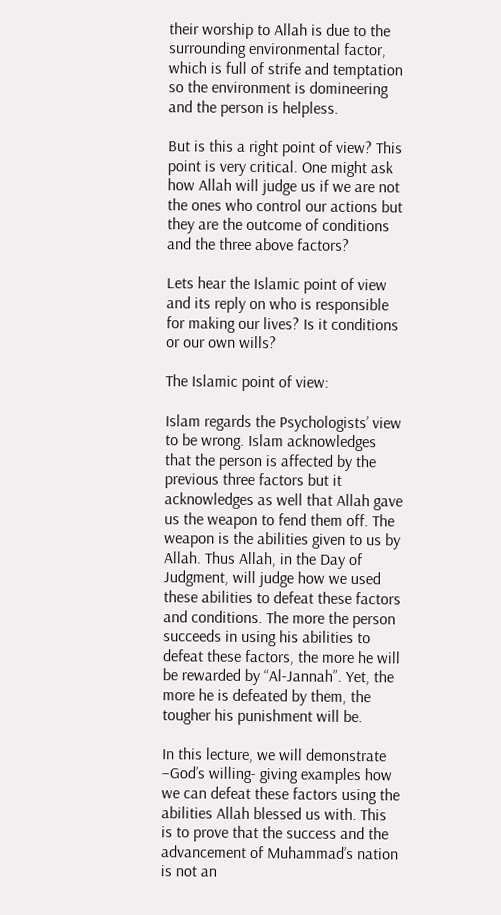their worship to Allah is due to the surrounding environmental factor, which is full of strife and temptation so the environment is domineering and the person is helpless.

But is this a right point of view? This point is very critical. One might ask how Allah will judge us if we are not the ones who control our actions but they are the outcome of conditions and the three above factors?

Lets hear the Islamic point of view and its reply on who is responsible for making our lives? Is it conditions or our own wills?

The Islamic point of view:

Islam regards the Psychologists’ view to be wrong. Islam acknowledges that the person is affected by the previous three factors but it acknowledges as well that Allah gave us the weapon to fend them off. The weapon is the abilities given to us by Allah. Thus Allah, in the Day of Judgment, will judge how we used these abilities to defeat these factors and conditions. The more the person succeeds in using his abilities to defeat these factors, the more he will be rewarded by “Al-Jannah”. Yet, the more he is defeated by them, the tougher his punishment will be.

In this lecture, we will demonstrate –God’s willing- giving examples how we can defeat these factors using the abilities Allah blessed us with. This is to prove that the success and the advancement of Muhammad’s nation is not an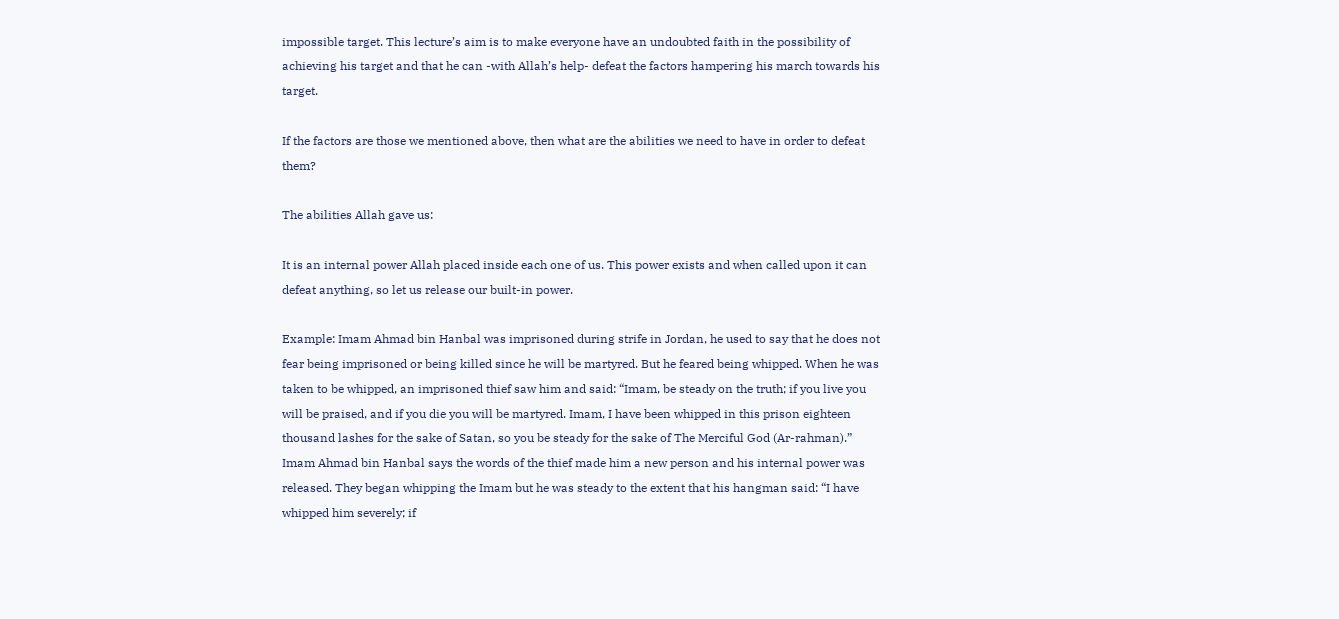impossible target. This lecture’s aim is to make everyone have an undoubted faith in the possibility of achieving his target and that he can -with Allah’s help- defeat the factors hampering his march towards his target.

If the factors are those we mentioned above, then what are the abilities we need to have in order to defeat them?

The abilities Allah gave us:

It is an internal power Allah placed inside each one of us. This power exists and when called upon it can defeat anything, so let us release our built-in power.

Example: Imam Ahmad bin Hanbal was imprisoned during strife in Jordan, he used to say that he does not fear being imprisoned or being killed since he will be martyred. But he feared being whipped. When he was taken to be whipped, an imprisoned thief saw him and said: “Imam, be steady on the truth; if you live you will be praised, and if you die you will be martyred. Imam, I have been whipped in this prison eighteen thousand lashes for the sake of Satan, so you be steady for the sake of The Merciful God (Ar-rahman).” Imam Ahmad bin Hanbal says the words of the thief made him a new person and his internal power was released. They began whipping the Imam but he was steady to the extent that his hangman said: “I have whipped him severely; if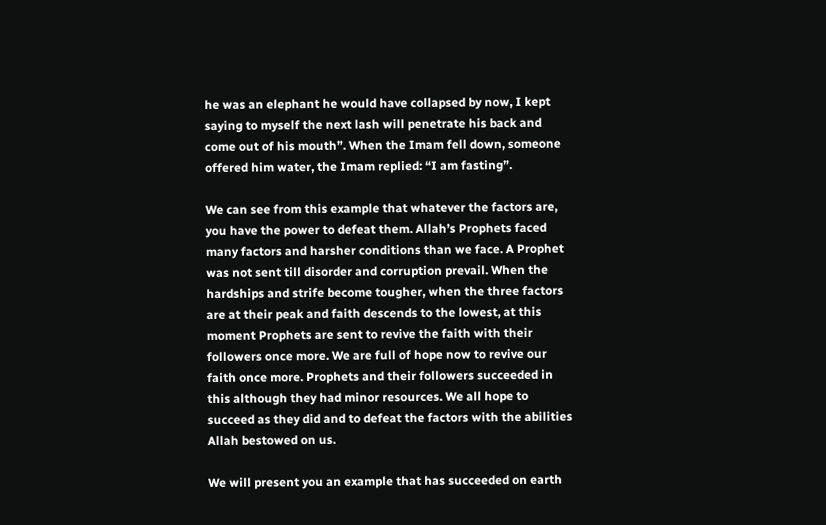he was an elephant he would have collapsed by now, I kept saying to myself the next lash will penetrate his back and come out of his mouth”. When the Imam fell down, someone offered him water, the Imam replied: “I am fasting”.

We can see from this example that whatever the factors are, you have the power to defeat them. Allah’s Prophets faced many factors and harsher conditions than we face. A Prophet was not sent till disorder and corruption prevail. When the hardships and strife become tougher, when the three factors are at their peak and faith descends to the lowest, at this moment Prophets are sent to revive the faith with their followers once more. We are full of hope now to revive our faith once more. Prophets and their followers succeeded in this although they had minor resources. We all hope to succeed as they did and to defeat the factors with the abilities Allah bestowed on us.

We will present you an example that has succeeded on earth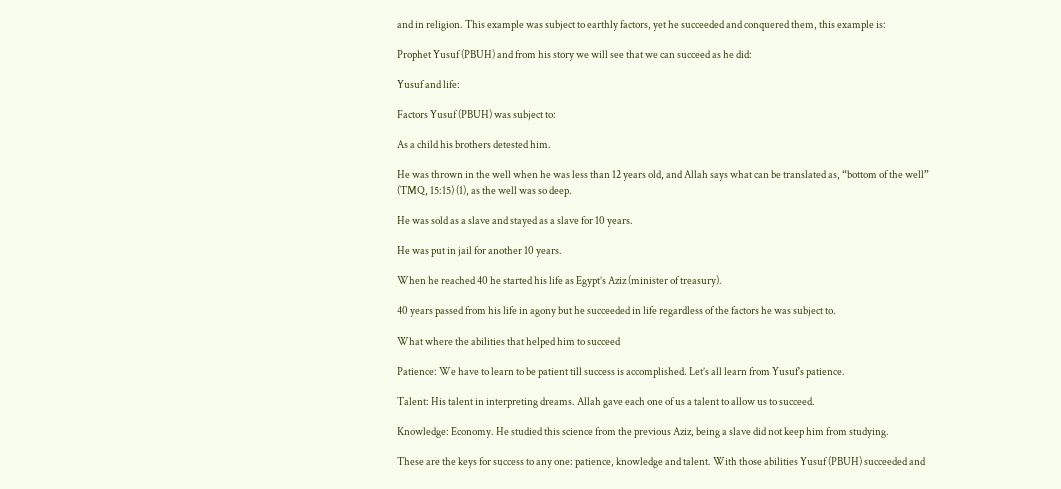and in religion. This example was subject to earthly factors, yet he succeeded and conquered them, this example is:

Prophet Yusuf (PBUH) and from his story we will see that we can succeed as he did:

Yusuf and life:

Factors Yusuf (PBUH) was subject to:

As a child his brothers detested him.

He was thrown in the well when he was less than 12 years old, and Allah says what can be translated as, “bottom of the well” (TMQ, 15:15) (1), as the well was so deep.

He was sold as a slave and stayed as a slave for 10 years.

He was put in jail for another 10 years.

When he reached 40 he started his life as Egypt’s Aziz (minister of treasury).

40 years passed from his life in agony but he succeeded in life regardless of the factors he was subject to.

What where the abilities that helped him to succeed

Patience: We have to learn to be patient till success is accomplished. Let’s all learn from Yusuf’s patience.

Talent: His talent in interpreting dreams. Allah gave each one of us a talent to allow us to succeed.

Knowledge: Economy. He studied this science from the previous Aziz, being a slave did not keep him from studying.

These are the keys for success to any one: patience, knowledge and talent. With those abilities Yusuf (PBUH) succeeded and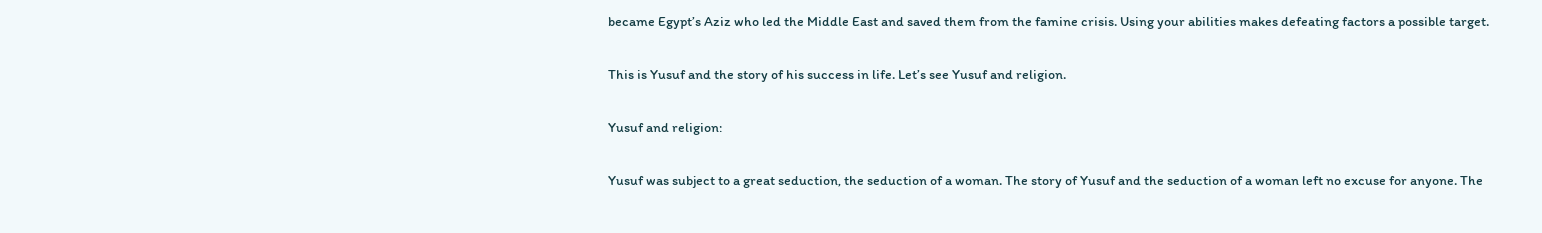became Egypt’s Aziz who led the Middle East and saved them from the famine crisis. Using your abilities makes defeating factors a possible target.

This is Yusuf and the story of his success in life. Let’s see Yusuf and religion.

Yusuf and religion:

Yusuf was subject to a great seduction, the seduction of a woman. The story of Yusuf and the seduction of a woman left no excuse for anyone. The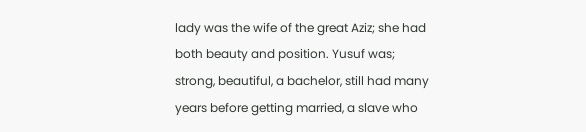lady was the wife of the great Aziz; she had both beauty and position. Yusuf was; strong, beautiful, a bachelor, still had many years before getting married, a slave who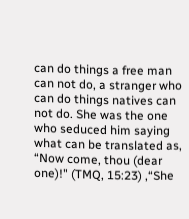can do things a free man can not do, a stranger who can do things natives can not do. She was the one who seduced him saying what can be translated as, “Now come, thou (dear one)!" (TMQ, 15:23) ,“She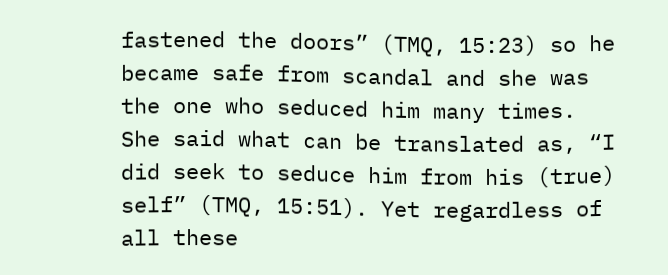fastened the doors” (TMQ, 15:23) so he became safe from scandal and she was the one who seduced him many times. She said what can be translated as, “I did seek to seduce him from his (true) self” (TMQ, 15:51). Yet regardless of all these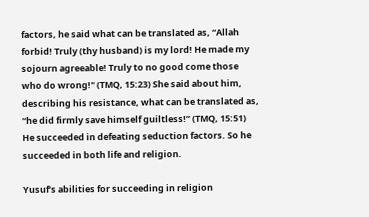factors, he said what can be translated as, “Allah forbid! Truly (thy husband) is my lord! He made my sojourn agreeable! Truly to no good come those who do wrong!" (TMQ, 15:23) She said about him, describing his resistance, what can be translated as, “he did firmly save himself guiltless!” (TMQ, 15:51) He succeeded in defeating seduction factors. So he succeeded in both life and religion.

Yusuf’s abilities for succeeding in religion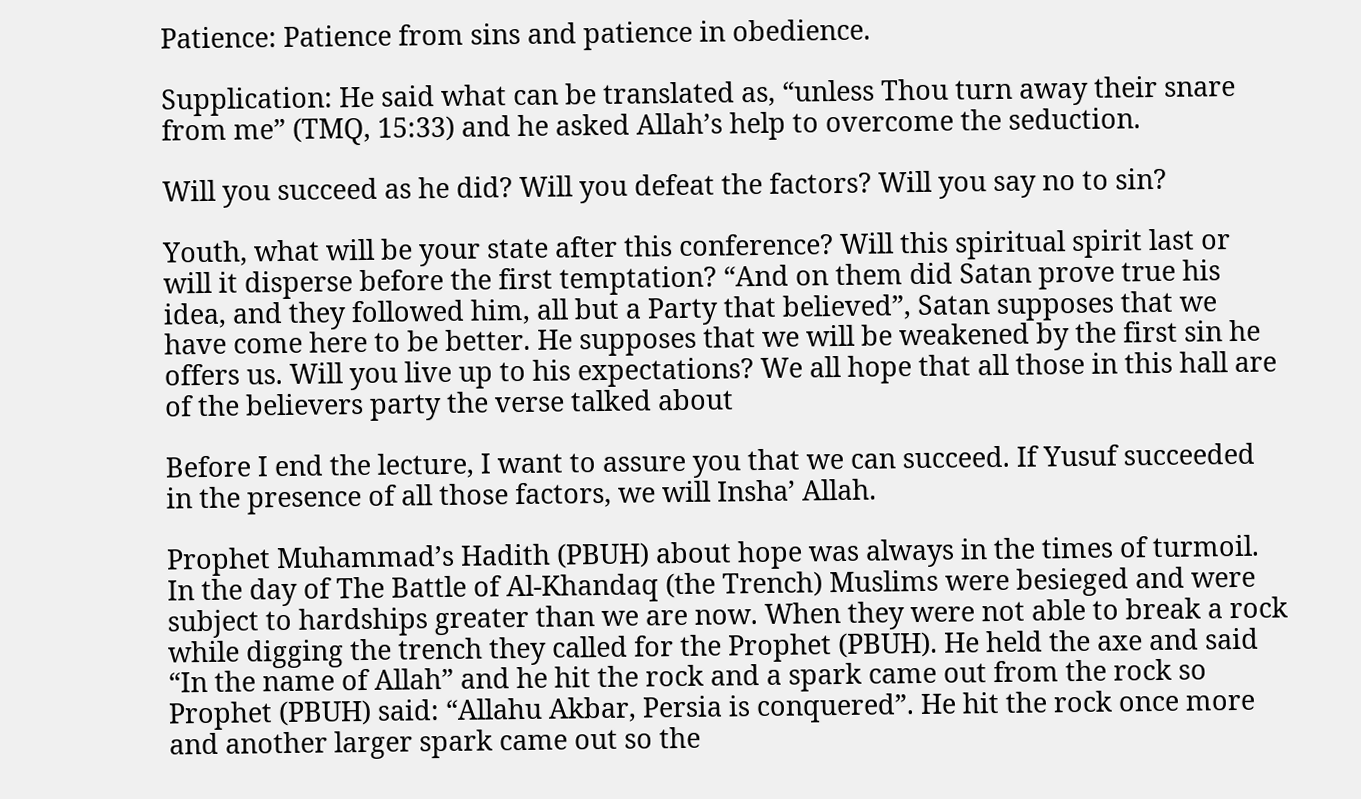Patience: Patience from sins and patience in obedience.

Supplication: He said what can be translated as, “unless Thou turn away their snare from me” (TMQ, 15:33) and he asked Allah’s help to overcome the seduction.

Will you succeed as he did? Will you defeat the factors? Will you say no to sin?

Youth, what will be your state after this conference? Will this spiritual spirit last or will it disperse before the first temptation? “And on them did Satan prove true his idea, and they followed him, all but a Party that believed”, Satan supposes that we have come here to be better. He supposes that we will be weakened by the first sin he offers us. Will you live up to his expectations? We all hope that all those in this hall are of the believers party the verse talked about

Before I end the lecture, I want to assure you that we can succeed. If Yusuf succeeded in the presence of all those factors, we will Insha’ Allah.

Prophet Muhammad’s Hadith (PBUH) about hope was always in the times of turmoil. In the day of The Battle of Al-Khandaq (the Trench) Muslims were besieged and were subject to hardships greater than we are now. When they were not able to break a rock while digging the trench they called for the Prophet (PBUH). He held the axe and said “In the name of Allah” and he hit the rock and a spark came out from the rock so Prophet (PBUH) said: “Allahu Akbar, Persia is conquered”. He hit the rock once more and another larger spark came out so the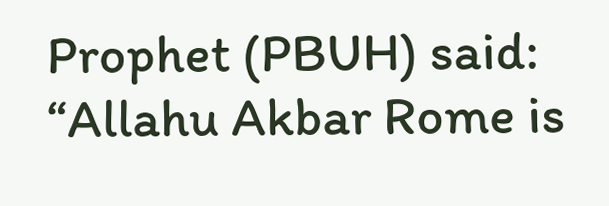Prophet (PBUH) said: “Allahu Akbar Rome is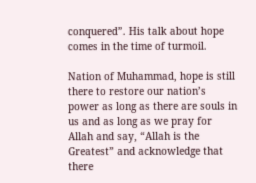conquered”. His talk about hope comes in the time of turmoil.

Nation of Muhammad, hope is still there to restore our nation’s power as long as there are souls in us and as long as we pray for Allah and say, “Allah is the Greatest” and acknowledge that there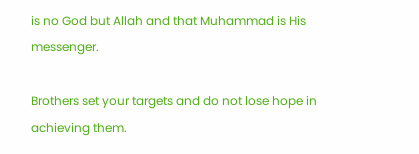is no God but Allah and that Muhammad is His messenger.

Brothers set your targets and do not lose hope in achieving them.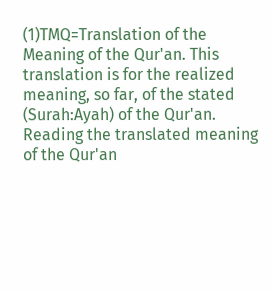(1)TMQ=Translation of the Meaning of the Qur'an. This translation is for the realized meaning, so far, of the stated (Surah:Ayah) of the Qur'an. Reading the translated meaning of the Qur'an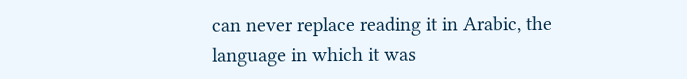can never replace reading it in Arabic, the language in which it was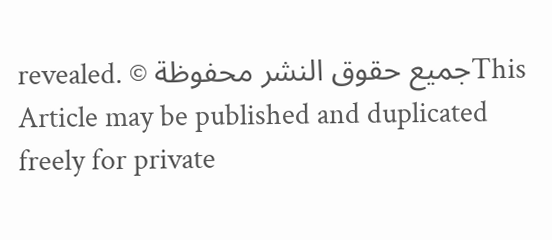revealed. © جميع حقوق النشر محفوظةThis Article may be published and duplicated freely for private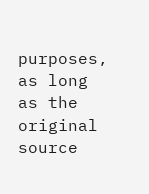purposes, as long as the original source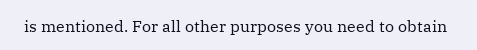is mentioned. For all other purposes you need to obtain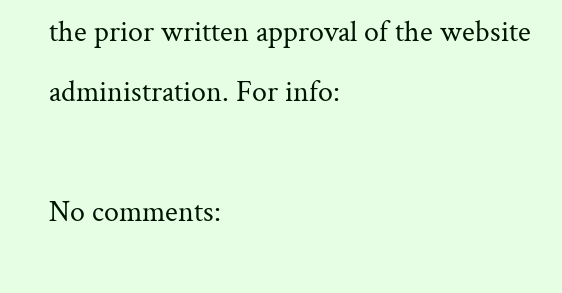the prior written approval of the website administration. For info:

No comments: